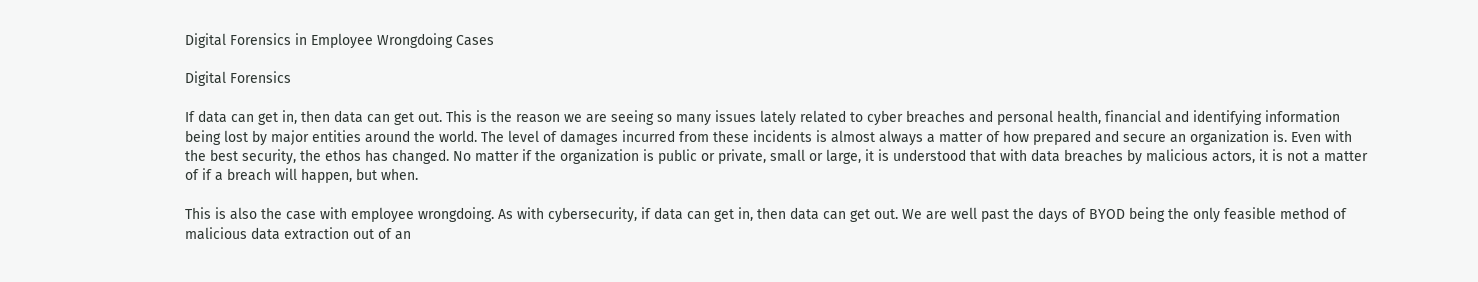Digital Forensics in Employee Wrongdoing Cases

Digital Forensics

If data can get in, then data can get out. This is the reason we are seeing so many issues lately related to cyber breaches and personal health, financial and identifying information being lost by major entities around the world. The level of damages incurred from these incidents is almost always a matter of how prepared and secure an organization is. Even with the best security, the ethos has changed. No matter if the organization is public or private, small or large, it is understood that with data breaches by malicious actors, it is not a matter of if a breach will happen, but when.

This is also the case with employee wrongdoing. As with cybersecurity, if data can get in, then data can get out. We are well past the days of BYOD being the only feasible method of malicious data extraction out of an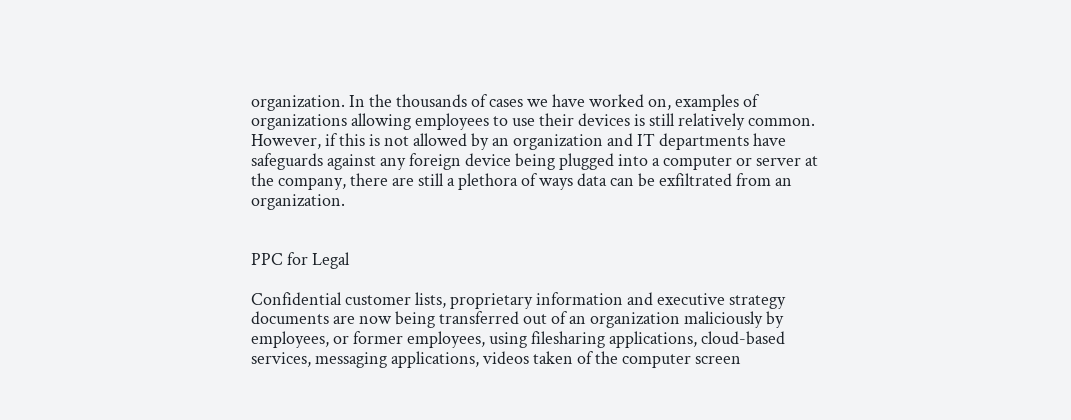organization. In the thousands of cases we have worked on, examples of organizations allowing employees to use their devices is still relatively common. However, if this is not allowed by an organization and IT departments have safeguards against any foreign device being plugged into a computer or server at the company, there are still a plethora of ways data can be exfiltrated from an organization.


PPC for Legal

Confidential customer lists, proprietary information and executive strategy documents are now being transferred out of an organization maliciously by employees, or former employees, using filesharing applications, cloud-based services, messaging applications, videos taken of the computer screen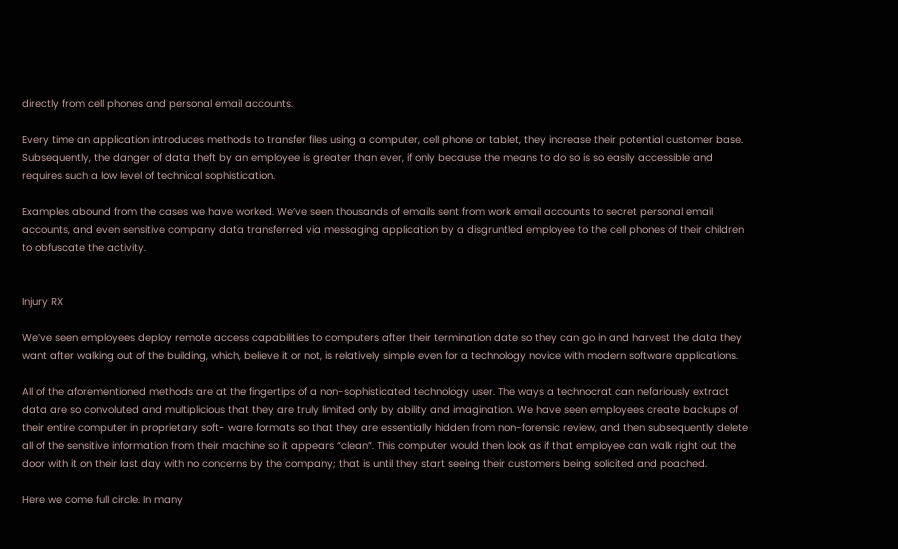directly from cell phones and personal email accounts.

Every time an application introduces methods to transfer files using a computer, cell phone or tablet, they increase their potential customer base. Subsequently, the danger of data theft by an employee is greater than ever, if only because the means to do so is so easily accessible and requires such a low level of technical sophistication.

Examples abound from the cases we have worked. We’ve seen thousands of emails sent from work email accounts to secret personal email accounts, and even sensitive company data transferred via messaging application by a disgruntled employee to the cell phones of their children to obfuscate the activity.


Injury RX

We’ve seen employees deploy remote access capabilities to computers after their termination date so they can go in and harvest the data they want after walking out of the building, which, believe it or not, is relatively simple even for a technology novice with modern software applications.

All of the aforementioned methods are at the fingertips of a non-sophisticated technology user. The ways a technocrat can nefariously extract data are so convoluted and multiplicious that they are truly limited only by ability and imagination. We have seen employees create backups of their entire computer in proprietary soft- ware formats so that they are essentially hidden from non-forensic review, and then subsequently delete all of the sensitive information from their machine so it appears “clean”. This computer would then look as if that employee can walk right out the door with it on their last day with no concerns by the company; that is until they start seeing their customers being solicited and poached.

Here we come full circle. In many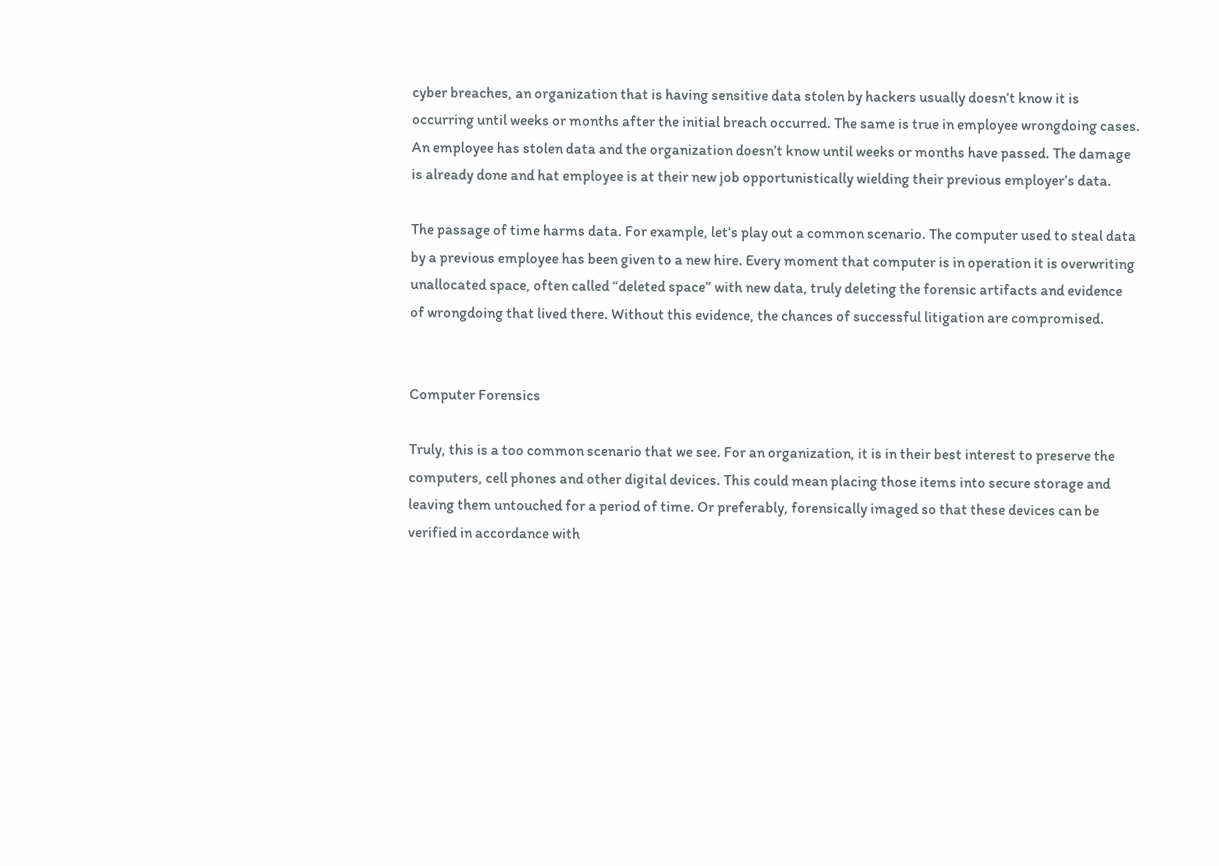cyber breaches, an organization that is having sensitive data stolen by hackers usually doesn’t know it is occurring until weeks or months after the initial breach occurred. The same is true in employee wrongdoing cases. An employee has stolen data and the organization doesn’t know until weeks or months have passed. The damage is already done and hat employee is at their new job opportunistically wielding their previous employer’s data.

The passage of time harms data. For example, let’s play out a common scenario. The computer used to steal data by a previous employee has been given to a new hire. Every moment that computer is in operation it is overwriting unallocated space, often called “deleted space” with new data, truly deleting the forensic artifacts and evidence of wrongdoing that lived there. Without this evidence, the chances of successful litigation are compromised.


Computer Forensics

Truly, this is a too common scenario that we see. For an organization, it is in their best interest to preserve the computers, cell phones and other digital devices. This could mean placing those items into secure storage and leaving them untouched for a period of time. Or preferably, forensically imaged so that these devices can be verified in accordance with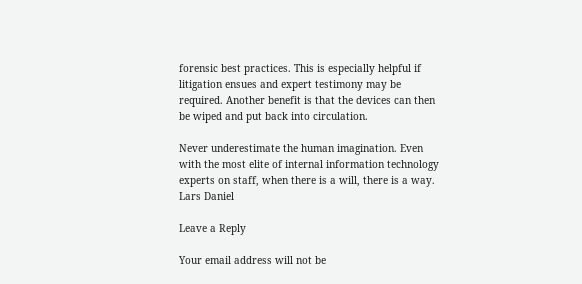forensic best practices. This is especially helpful if litigation ensues and expert testimony may be required. Another benefit is that the devices can then be wiped and put back into circulation.

Never underestimate the human imagination. Even with the most elite of internal information technology experts on staff, when there is a will, there is a way. Lars Daniel

Leave a Reply

Your email address will not be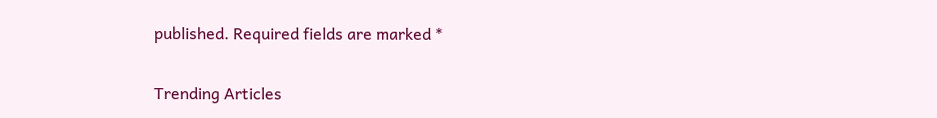published. Required fields are marked *

Trending Articles